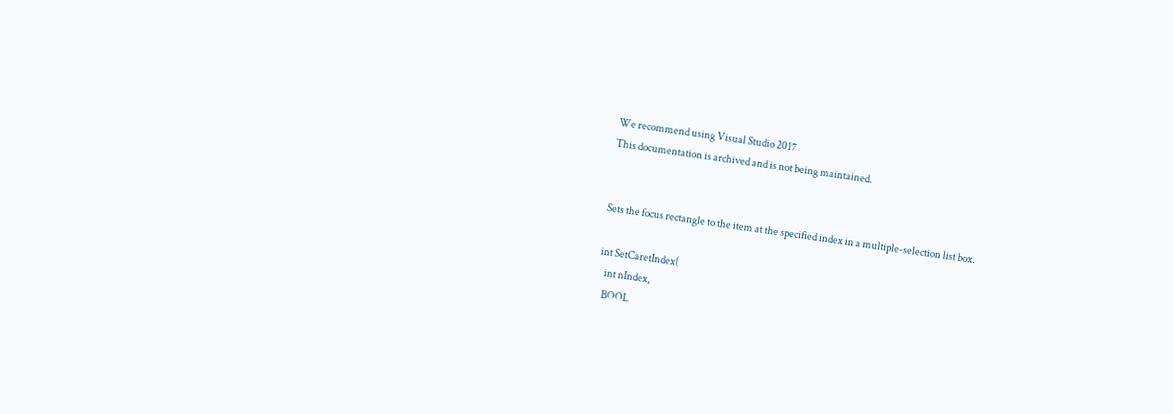We recommend using Visual Studio 2017
This documentation is archived and is not being maintained.


Sets the focus rectangle to the item at the specified index in a multiple-selection list box.

int SetCaretIndex(
   int nIndex,
   BOOL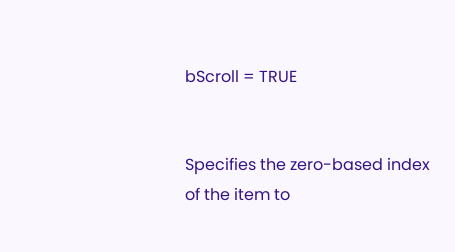bScroll = TRUE


Specifies the zero-based index of the item to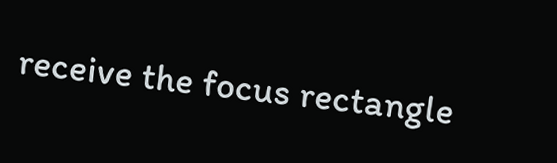receive the focus rectangle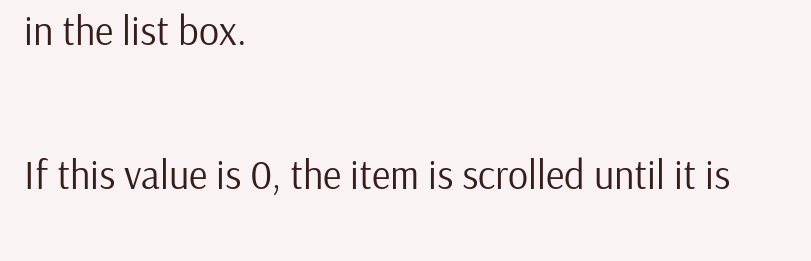in the list box.


If this value is 0, the item is scrolled until it is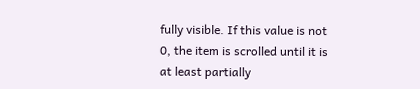fully visible. If this value is not 0, the item is scrolled until it is at least partially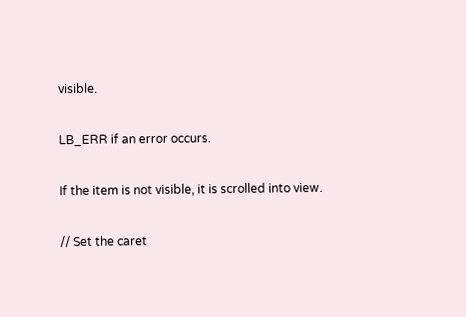visible.

LB_ERR if an error occurs.

If the item is not visible, it is scrolled into view.

// Set the caret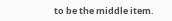to be the middle item.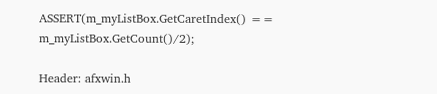ASSERT(m_myListBox.GetCaretIndex() == m_myListBox.GetCount()/2);

Header: afxwin.h